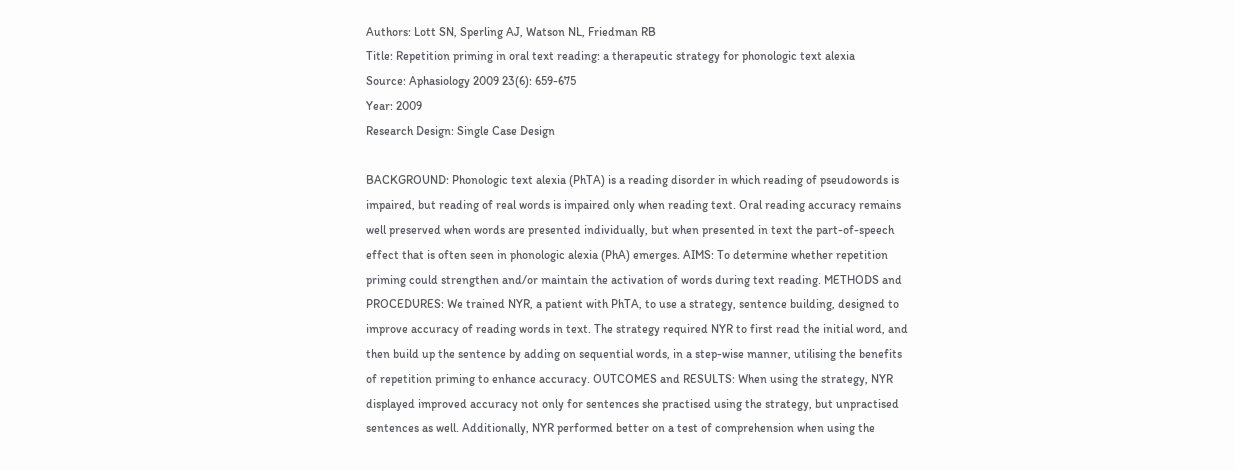Authors: Lott SN, Sperling AJ, Watson NL, Friedman RB
Title: Repetition priming in oral text reading: a therapeutic strategy for phonologic text alexia
Source: Aphasiology 2009 23(6): 659-675
Year: 2009
Research Design: Single Case Design

BACKGROUND: Phonologic text alexia (PhTA) is a reading disorder in which reading of pseudowords is impaired, but reading of real words is impaired only when reading text. Oral reading accuracy remains well preserved when words are presented individually, but when presented in text the part-of-speech effect that is often seen in phonologic alexia (PhA) emerges. AIMS: To determine whether repetition priming could strengthen and/or maintain the activation of words during text reading. METHODS and PROCEDURES: We trained NYR, a patient with PhTA, to use a strategy, sentence building, designed to improve accuracy of reading words in text. The strategy required NYR to first read the initial word, and then build up the sentence by adding on sequential words, in a step-wise manner, utilising the benefits of repetition priming to enhance accuracy. OUTCOMES and RESULTS: When using the strategy, NYR displayed improved accuracy not only for sentences she practised using the strategy, but unpractised sentences as well. Additionally, NYR performed better on a test of comprehension when using the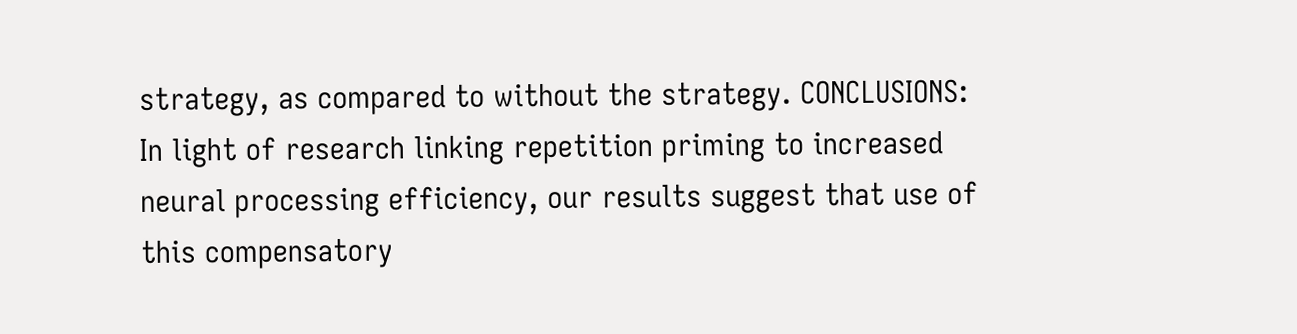strategy, as compared to without the strategy. CONCLUSIONS: In light of research linking repetition priming to increased neural processing efficiency, our results suggest that use of this compensatory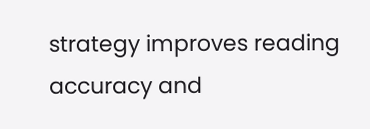strategy improves reading accuracy and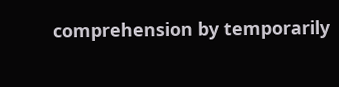comprehension by temporarily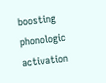boosting phonologic activation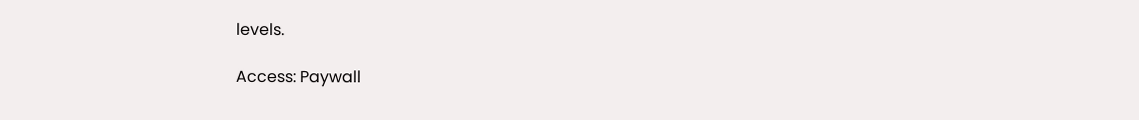levels.

Access: Paywall